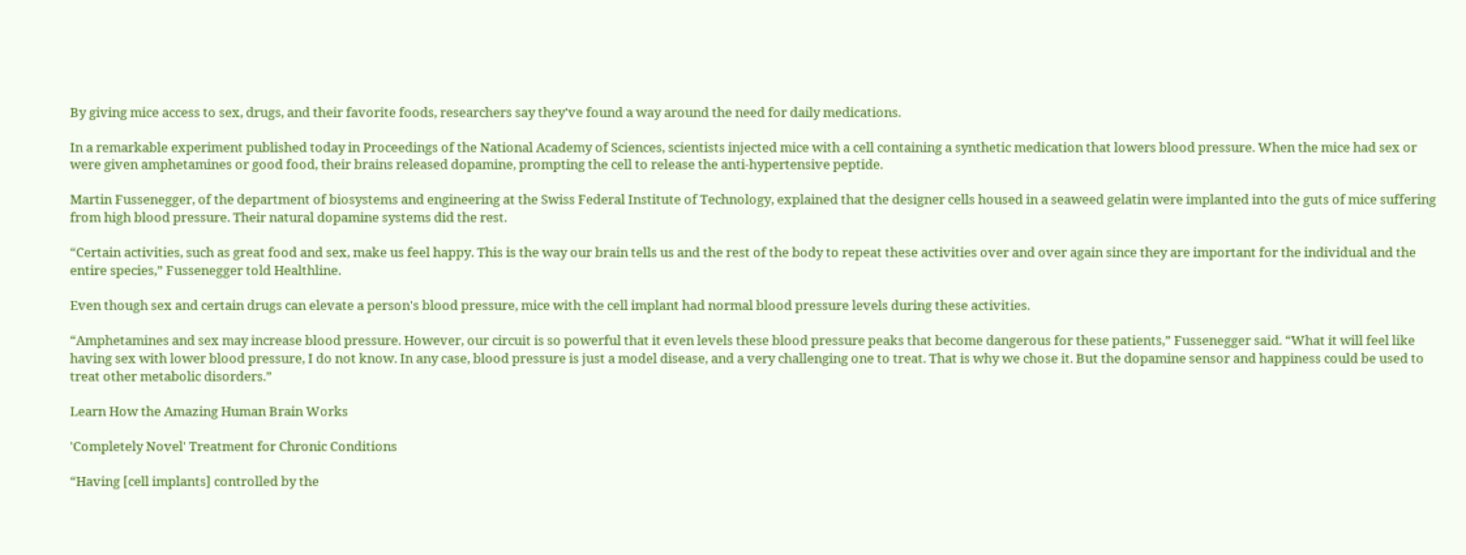By giving mice access to sex, drugs, and their favorite foods, researchers say they've found a way around the need for daily medications.

In a remarkable experiment published today in Proceedings of the National Academy of Sciences, scientists injected mice with a cell containing a synthetic medication that lowers blood pressure. When the mice had sex or were given amphetamines or good food, their brains released dopamine, prompting the cell to release the anti-hypertensive peptide.

Martin Fussenegger, of the department of biosystems and engineering at the Swiss Federal Institute of Technology, explained that the designer cells housed in a seaweed gelatin were implanted into the guts of mice suffering from high blood pressure. Their natural dopamine systems did the rest.

“Certain activities, such as great food and sex, make us feel happy. This is the way our brain tells us and the rest of the body to repeat these activities over and over again since they are important for the individual and the entire species,” Fussenegger told Healthline.

Even though sex and certain drugs can elevate a person's blood pressure, mice with the cell implant had normal blood pressure levels during these activities.

“Amphetamines and sex may increase blood pressure. However, our circuit is so powerful that it even levels these blood pressure peaks that become dangerous for these patients,” Fussenegger said. “What it will feel like having sex with lower blood pressure, I do not know. In any case, blood pressure is just a model disease, and a very challenging one to treat. That is why we chose it. But the dopamine sensor and happiness could be used to treat other metabolic disorders.”

Learn How the Amazing Human Brain Works

'Completely Novel' Treatment for Chronic Conditions

“Having [cell implants] controlled by the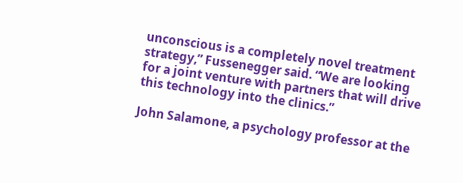unconscious is a completely novel treatment strategy,” Fussenegger said. “We are looking for a joint venture with partners that will drive this technology into the clinics.”

John Salamone, a psychology professor at the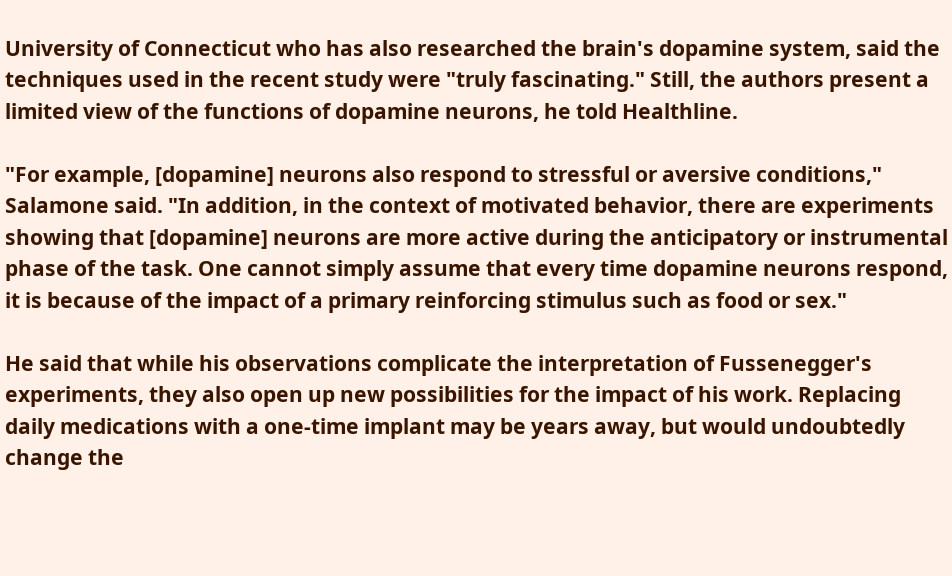University of Connecticut who has also researched the brain's dopamine system, said the techniques used in the recent study were "truly fascinating." Still, the authors present a limited view of the functions of dopamine neurons, he told Healthline.

"For example, [dopamine] neurons also respond to stressful or aversive conditions," Salamone said. "In addition, in the context of motivated behavior, there are experiments showing that [dopamine] neurons are more active during the anticipatory or instrumental phase of the task. One cannot simply assume that every time dopamine neurons respond, it is because of the impact of a primary reinforcing stimulus such as food or sex."

He said that while his observations complicate the interpretation of Fussenegger's experiments, they also open up new possibilities for the impact of his work. Replacing daily medications with a one-time implant may be years away, but would undoubtedly change the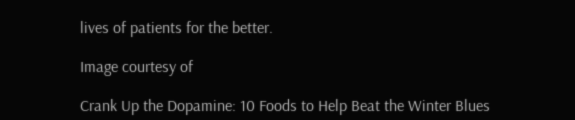lives of patients for the better.

Image courtesy of

Crank Up the Dopamine: 10 Foods to Help Beat the Winter Blues